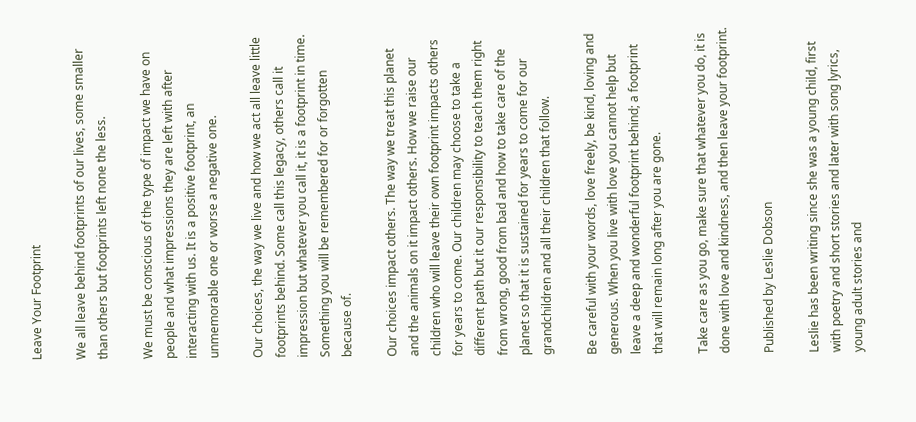Leave Your Footprint

We all leave behind footprints of our lives, some smaller than others but footprints left none the less.

We must be conscious of the type of impact we have on people and what impressions they are left with after interacting with us. It is a positive footprint, an unmemorable one or worse a negative one.

Our choices, the way we live and how we act all leave little footprints behind. Some call this legacy, others call it impression but whatever you call it, it is a footprint in time. Something you will be remembered for or forgotten because of.

Our choices impact others. The way we treat this planet and the animals on it impact others. How we raise our children who will leave their own footprint impacts others for years to come. Our children may choose to take a different path but it our responsibility to teach them right from wrong, good from bad and how to take care of the planet so that it is sustained for years to come for our grandchildren and all their children that follow.

Be careful with your words, love freely, be kind, loving and generous. When you live with love you cannot help but leave a deep and wonderful footprint behind; a footprint that will remain long after you are gone.

Take care as you go, make sure that whatever you do, it is done with love and kindness, and then leave your footprint.

Published by Leslie Dobson

Leslie has been writing since she was a young child, first with poetry and short stories and later with song lyrics, young adult stories and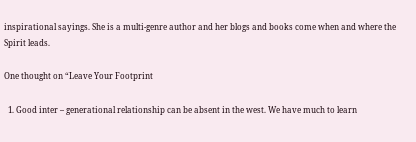inspirational sayings. She is a multi-genre author and her blogs and books come when and where the Spirit leads.

One thought on “Leave Your Footprint

  1. Good inter – generational relationship can be absent in the west. We have much to learn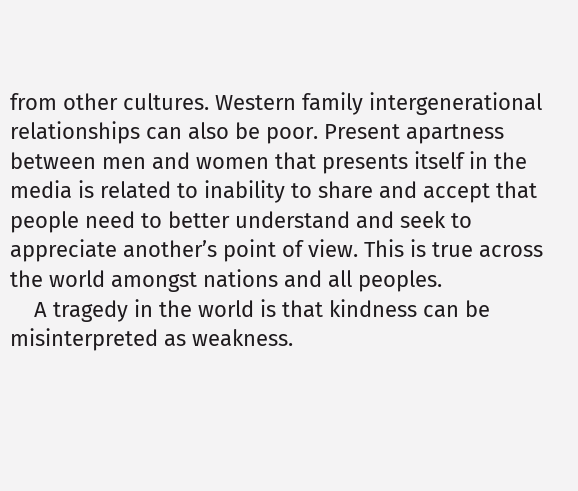from other cultures. Western family intergenerational relationships can also be poor. Present apartness between men and women that presents itself in the media is related to inability to share and accept that people need to better understand and seek to appreciate another’s point of view. This is true across the world amongst nations and all peoples.
    A tragedy in the world is that kindness can be misinterpreted as weakness.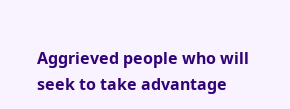Aggrieved people who will seek to take advantage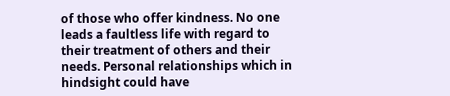of those who offer kindness. No one leads a faultless life with regard to their treatment of others and their needs. Personal relationships which in hindsight could have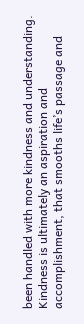been handled with more kindness and understanding. Kindness is ultimately an aspiration and accomplishment, that smooths life’s passage and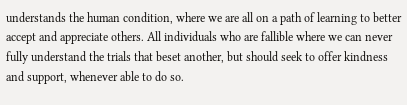understands the human condition, where we are all on a path of learning to better accept and appreciate others. All individuals who are fallible where we can never fully understand the trials that beset another, but should seek to offer kindness and support, whenever able to do so.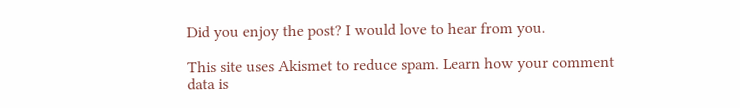Did you enjoy the post? I would love to hear from you.

This site uses Akismet to reduce spam. Learn how your comment data is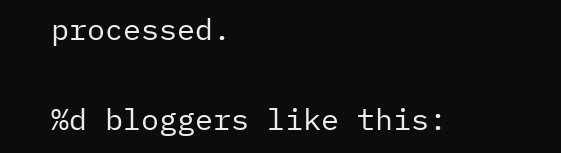processed.

%d bloggers like this: